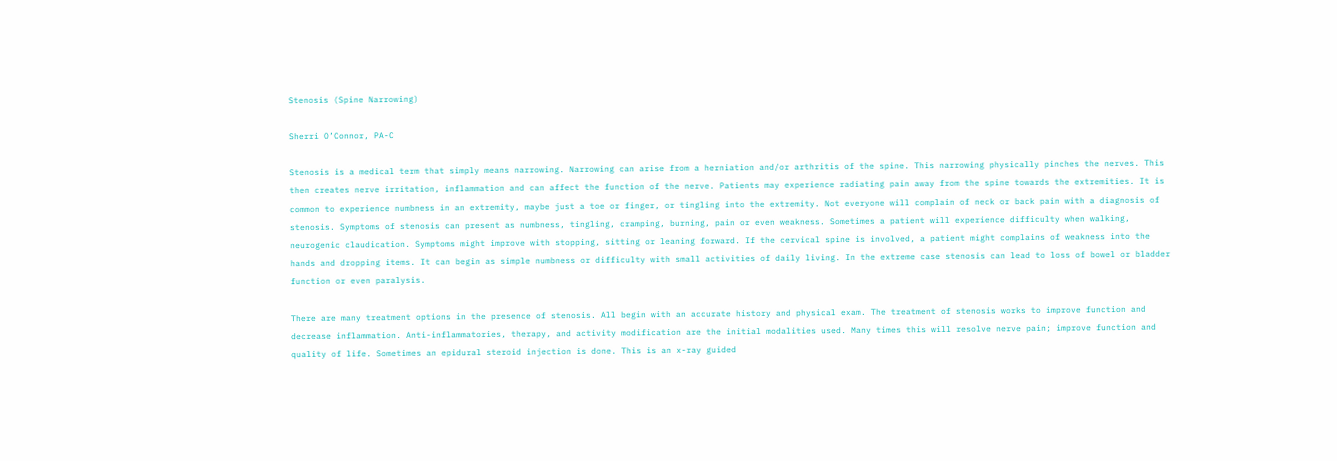Stenosis (Spine Narrowing)

Sherri O’Connor, PA-C

Stenosis is a medical term that simply means narrowing. Narrowing can arise from a herniation and/or arthritis of the spine. This narrowing physically pinches the nerves. This then creates nerve irritation, inflammation and can affect the function of the nerve. Patients may experience radiating pain away from the spine towards the extremities. It is common to experience numbness in an extremity, maybe just a toe or finger, or tingling into the extremity. Not everyone will complain of neck or back pain with a diagnosis of stenosis. Symptoms of stenosis can present as numbness, tingling, cramping, burning, pain or even weakness. Sometimes a patient will experience difficulty when walking, neurogenic claudication. Symptoms might improve with stopping, sitting or leaning forward. If the cervical spine is involved, a patient might complains of weakness into the hands and dropping items. It can begin as simple numbness or difficulty with small activities of daily living. In the extreme case stenosis can lead to loss of bowel or bladder function or even paralysis.

There are many treatment options in the presence of stenosis. All begin with an accurate history and physical exam. The treatment of stenosis works to improve function and decrease inflammation. Anti-inflammatories, therapy, and activity modification are the initial modalities used. Many times this will resolve nerve pain; improve function and quality of life. Sometimes an epidural steroid injection is done. This is an x-ray guided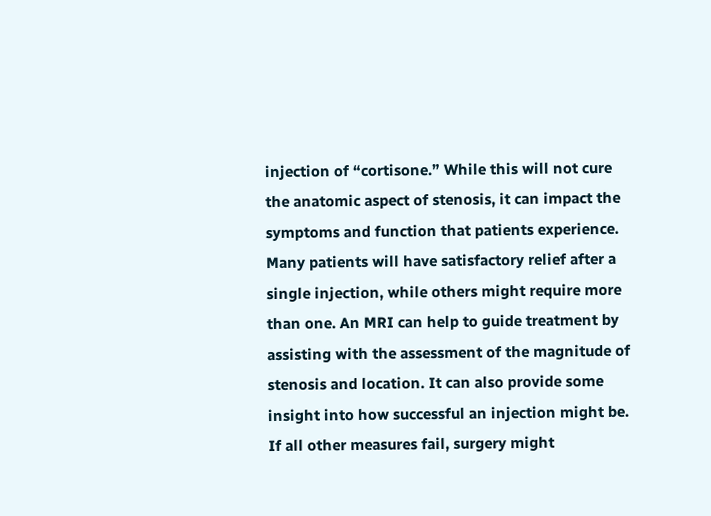injection of “cortisone.” While this will not cure the anatomic aspect of stenosis, it can impact the symptoms and function that patients experience. Many patients will have satisfactory relief after a single injection, while others might require more than one. An MRI can help to guide treatment by assisting with the assessment of the magnitude of stenosis and location. It can also provide some insight into how successful an injection might be. If all other measures fail, surgery might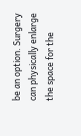be an option. Surgery can physically enlarge the space for the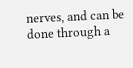nerves, and can be done through a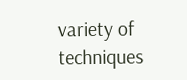variety of techniques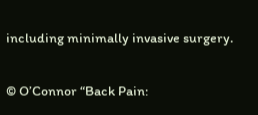including minimally invasive surgery.

© O’Connor “Back Pain: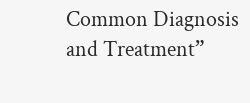Common Diagnosis and Treatment”